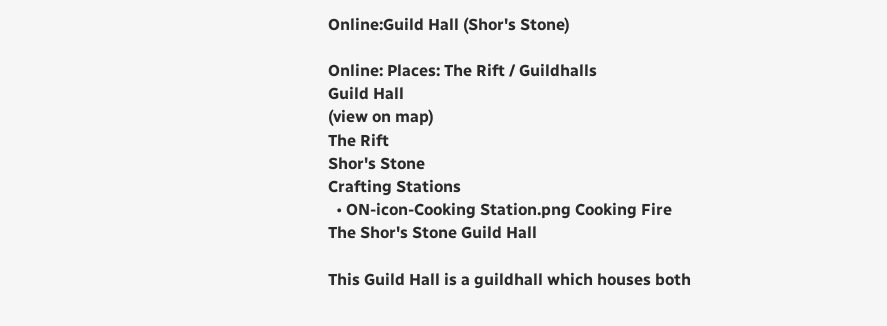Online:Guild Hall (Shor's Stone)

Online: Places: The Rift / Guildhalls
Guild Hall
(view on map)
The Rift
Shor's Stone
Crafting Stations
  • ON-icon-Cooking Station.png Cooking Fire
The Shor's Stone Guild Hall

This Guild Hall is a guildhall which houses both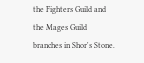the Fighters Guild and the Mages Guild branches in Shor's Stone.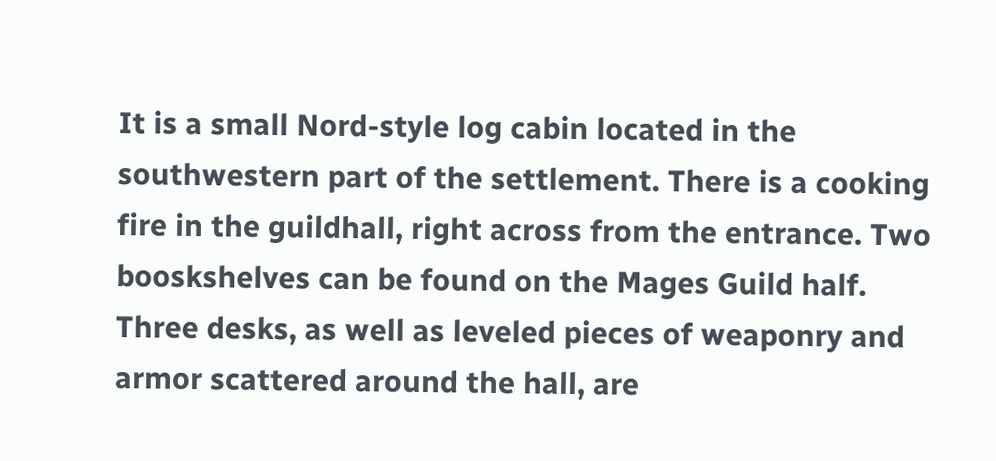It is a small Nord-style log cabin located in the southwestern part of the settlement. There is a cooking fire in the guildhall, right across from the entrance. Two booskshelves can be found on the Mages Guild half. Three desks, as well as leveled pieces of weaponry and armor scattered around the hall, are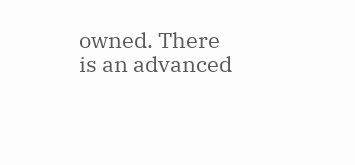owned. There is an advanced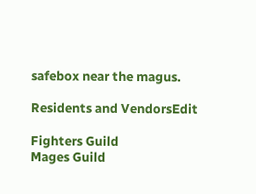safebox near the magus.

Residents and VendorsEdit

Fighters Guild
Mages Guild